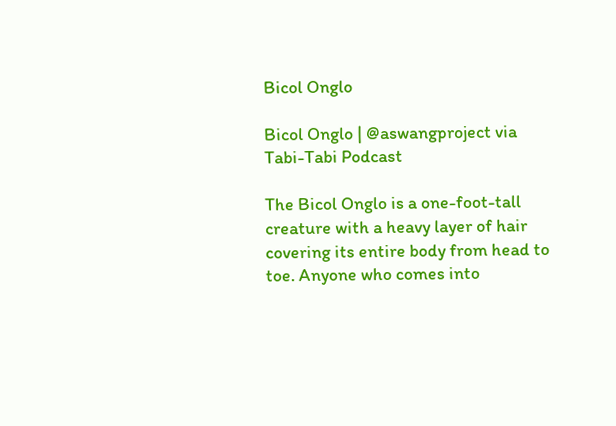Bicol Onglo

Bicol Onglo | @aswangproject via Tabi-Tabi Podcast

The Bicol Onglo is a one-foot-tall creature with a heavy layer of hair covering its entire body from head to toe. Anyone who comes into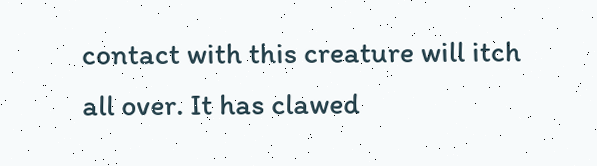contact with this creature will itch all over. It has clawed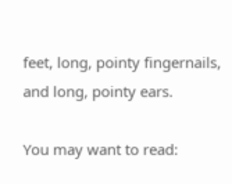feet, long, pointy fingernails, and long, pointy ears.

You may want to read: